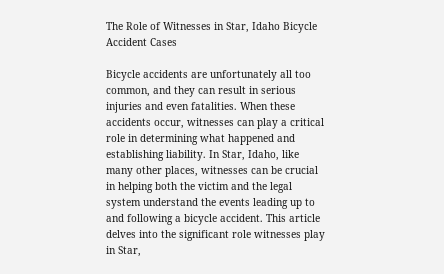The Role of Witnesses in Star, Idaho Bicycle Accident Cases

Bicycle accidents are unfortunately all too common, and they can result in serious injuries and even fatalities. When these accidents occur, witnesses can play a critical role in determining what happened and establishing liability. In Star, Idaho, like many other places, witnesses can be crucial in helping both the victim and the legal system understand the events leading up to and following a bicycle accident. This article delves into the significant role witnesses play in Star,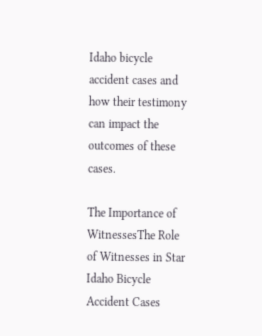Idaho bicycle accident cases and how their testimony can impact the outcomes of these cases.

The Importance of WitnessesThe Role of Witnesses in Star Idaho Bicycle Accident Cases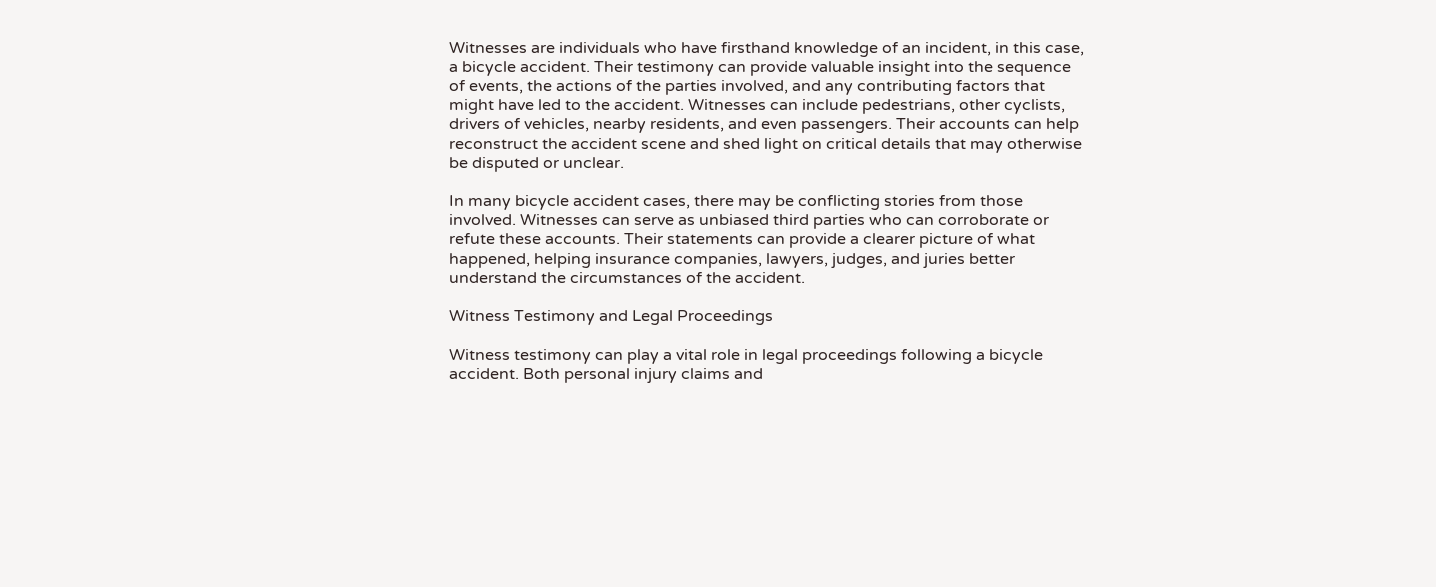Witnesses are individuals who have firsthand knowledge of an incident, in this case, a bicycle accident. Their testimony can provide valuable insight into the sequence of events, the actions of the parties involved, and any contributing factors that might have led to the accident. Witnesses can include pedestrians, other cyclists, drivers of vehicles, nearby residents, and even passengers. Their accounts can help reconstruct the accident scene and shed light on critical details that may otherwise be disputed or unclear.

In many bicycle accident cases, there may be conflicting stories from those involved. Witnesses can serve as unbiased third parties who can corroborate or refute these accounts. Their statements can provide a clearer picture of what happened, helping insurance companies, lawyers, judges, and juries better understand the circumstances of the accident.

Witness Testimony and Legal Proceedings

Witness testimony can play a vital role in legal proceedings following a bicycle accident. Both personal injury claims and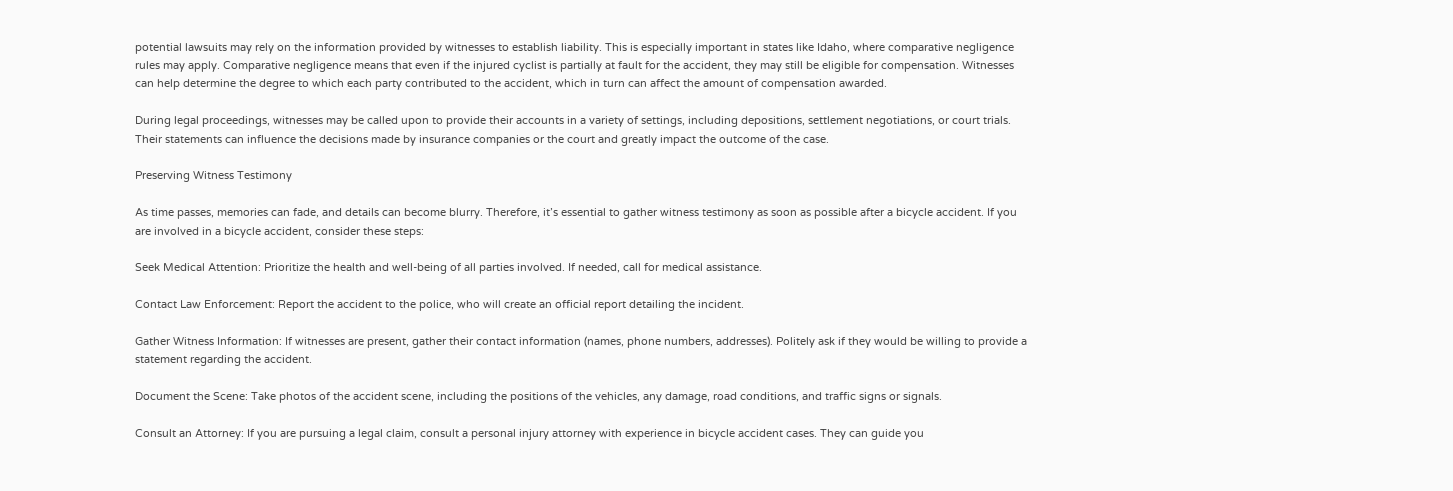potential lawsuits may rely on the information provided by witnesses to establish liability. This is especially important in states like Idaho, where comparative negligence rules may apply. Comparative negligence means that even if the injured cyclist is partially at fault for the accident, they may still be eligible for compensation. Witnesses can help determine the degree to which each party contributed to the accident, which in turn can affect the amount of compensation awarded.

During legal proceedings, witnesses may be called upon to provide their accounts in a variety of settings, including depositions, settlement negotiations, or court trials. Their statements can influence the decisions made by insurance companies or the court and greatly impact the outcome of the case.

Preserving Witness Testimony

As time passes, memories can fade, and details can become blurry. Therefore, it’s essential to gather witness testimony as soon as possible after a bicycle accident. If you are involved in a bicycle accident, consider these steps:

Seek Medical Attention: Prioritize the health and well-being of all parties involved. If needed, call for medical assistance.

Contact Law Enforcement: Report the accident to the police, who will create an official report detailing the incident.

Gather Witness Information: If witnesses are present, gather their contact information (names, phone numbers, addresses). Politely ask if they would be willing to provide a statement regarding the accident.

Document the Scene: Take photos of the accident scene, including the positions of the vehicles, any damage, road conditions, and traffic signs or signals.

Consult an Attorney: If you are pursuing a legal claim, consult a personal injury attorney with experience in bicycle accident cases. They can guide you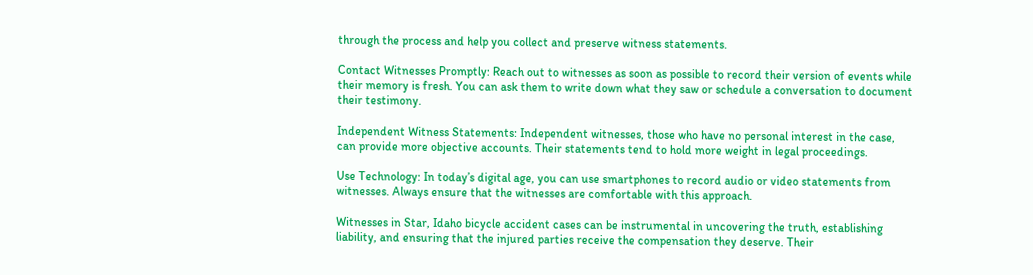through the process and help you collect and preserve witness statements.

Contact Witnesses Promptly: Reach out to witnesses as soon as possible to record their version of events while their memory is fresh. You can ask them to write down what they saw or schedule a conversation to document their testimony.

Independent Witness Statements: Independent witnesses, those who have no personal interest in the case, can provide more objective accounts. Their statements tend to hold more weight in legal proceedings.

Use Technology: In today’s digital age, you can use smartphones to record audio or video statements from witnesses. Always ensure that the witnesses are comfortable with this approach.

Witnesses in Star, Idaho bicycle accident cases can be instrumental in uncovering the truth, establishing liability, and ensuring that the injured parties receive the compensation they deserve. Their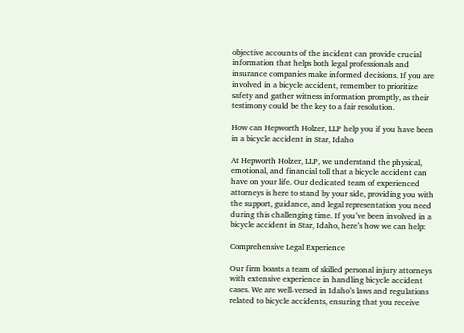objective accounts of the incident can provide crucial information that helps both legal professionals and insurance companies make informed decisions. If you are involved in a bicycle accident, remember to prioritize safety and gather witness information promptly, as their testimony could be the key to a fair resolution.

How can Hepworth Holzer, LLP help you if you have been in a bicycle accident in Star, Idaho

At Hepworth Holzer, LLP, we understand the physical, emotional, and financial toll that a bicycle accident can have on your life. Our dedicated team of experienced attorneys is here to stand by your side, providing you with the support, guidance, and legal representation you need during this challenging time. If you’ve been involved in a bicycle accident in Star, Idaho, here’s how we can help:

Comprehensive Legal Experience

Our firm boasts a team of skilled personal injury attorneys with extensive experience in handling bicycle accident cases. We are well-versed in Idaho’s laws and regulations related to bicycle accidents, ensuring that you receive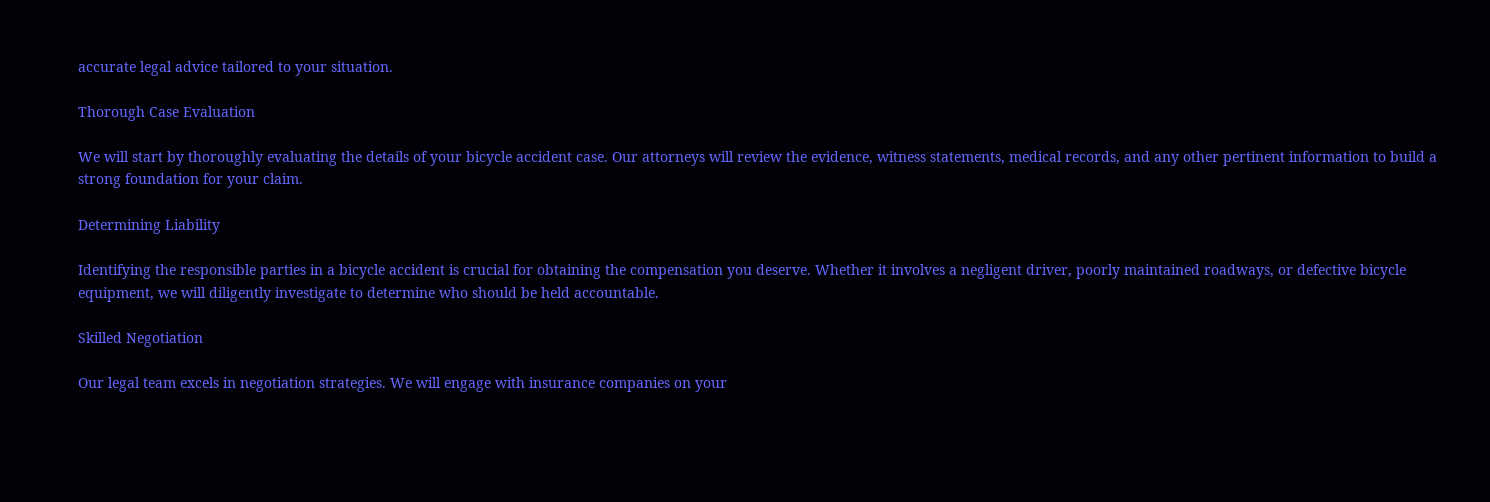accurate legal advice tailored to your situation.

Thorough Case Evaluation

We will start by thoroughly evaluating the details of your bicycle accident case. Our attorneys will review the evidence, witness statements, medical records, and any other pertinent information to build a strong foundation for your claim.

Determining Liability

Identifying the responsible parties in a bicycle accident is crucial for obtaining the compensation you deserve. Whether it involves a negligent driver, poorly maintained roadways, or defective bicycle equipment, we will diligently investigate to determine who should be held accountable.

Skilled Negotiation

Our legal team excels in negotiation strategies. We will engage with insurance companies on your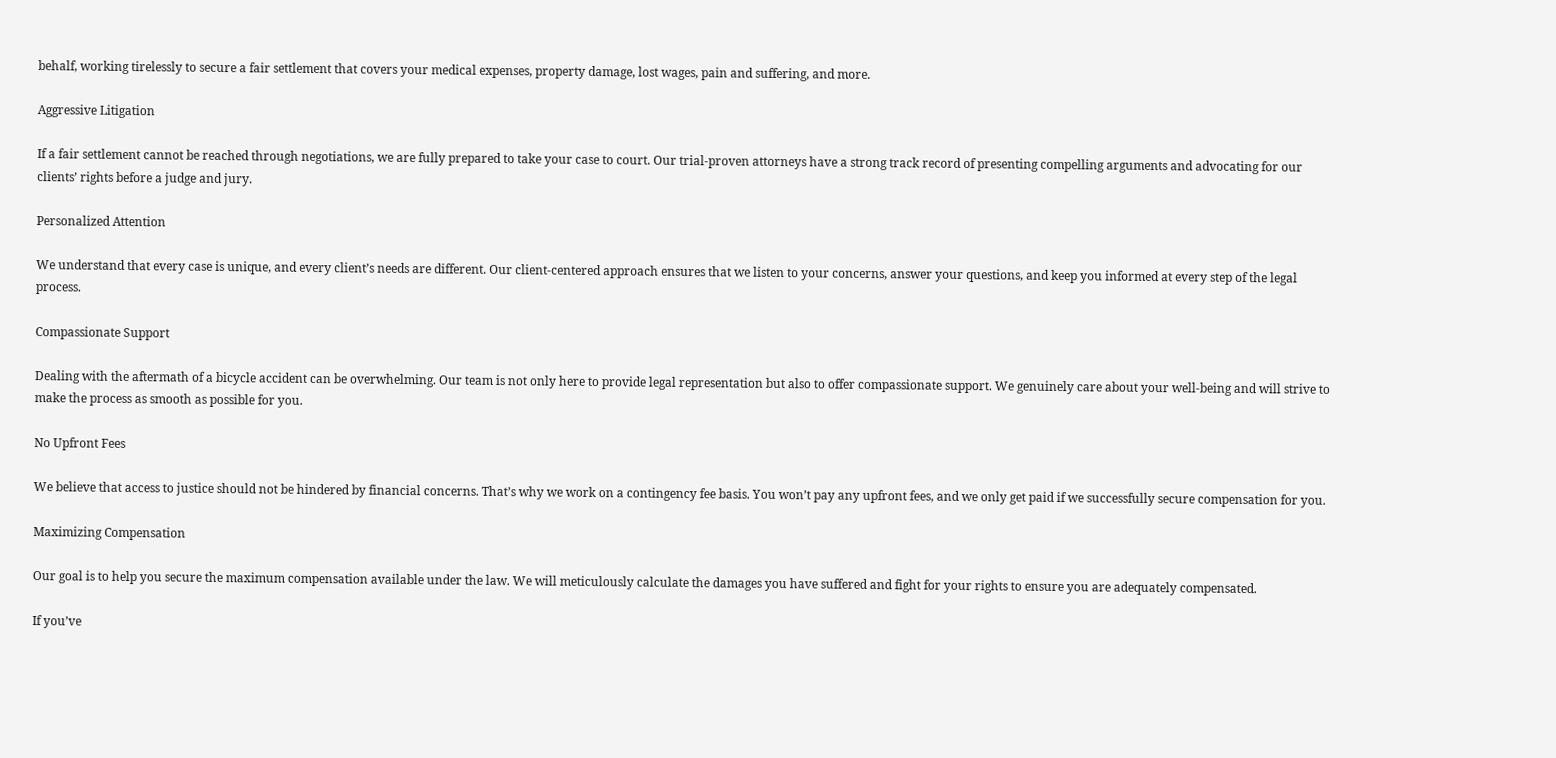behalf, working tirelessly to secure a fair settlement that covers your medical expenses, property damage, lost wages, pain and suffering, and more.

Aggressive Litigation

If a fair settlement cannot be reached through negotiations, we are fully prepared to take your case to court. Our trial-proven attorneys have a strong track record of presenting compelling arguments and advocating for our clients’ rights before a judge and jury.

Personalized Attention

We understand that every case is unique, and every client’s needs are different. Our client-centered approach ensures that we listen to your concerns, answer your questions, and keep you informed at every step of the legal process.

Compassionate Support

Dealing with the aftermath of a bicycle accident can be overwhelming. Our team is not only here to provide legal representation but also to offer compassionate support. We genuinely care about your well-being and will strive to make the process as smooth as possible for you.

No Upfront Fees

We believe that access to justice should not be hindered by financial concerns. That’s why we work on a contingency fee basis. You won’t pay any upfront fees, and we only get paid if we successfully secure compensation for you.

Maximizing Compensation

Our goal is to help you secure the maximum compensation available under the law. We will meticulously calculate the damages you have suffered and fight for your rights to ensure you are adequately compensated.

If you’ve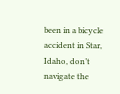been in a bicycle accident in Star, Idaho, don’t navigate the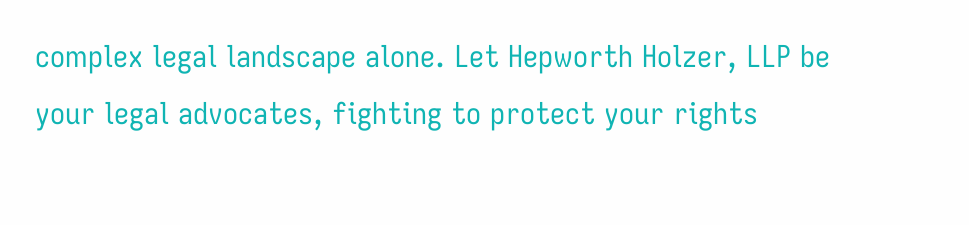complex legal landscape alone. Let Hepworth Holzer, LLP be your legal advocates, fighting to protect your rights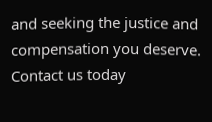and seeking the justice and compensation you deserve. Contact us today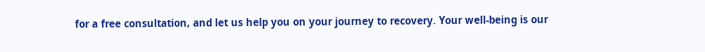for a free consultation, and let us help you on your journey to recovery. Your well-being is our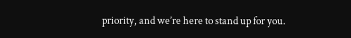priority, and we’re here to stand up for you.